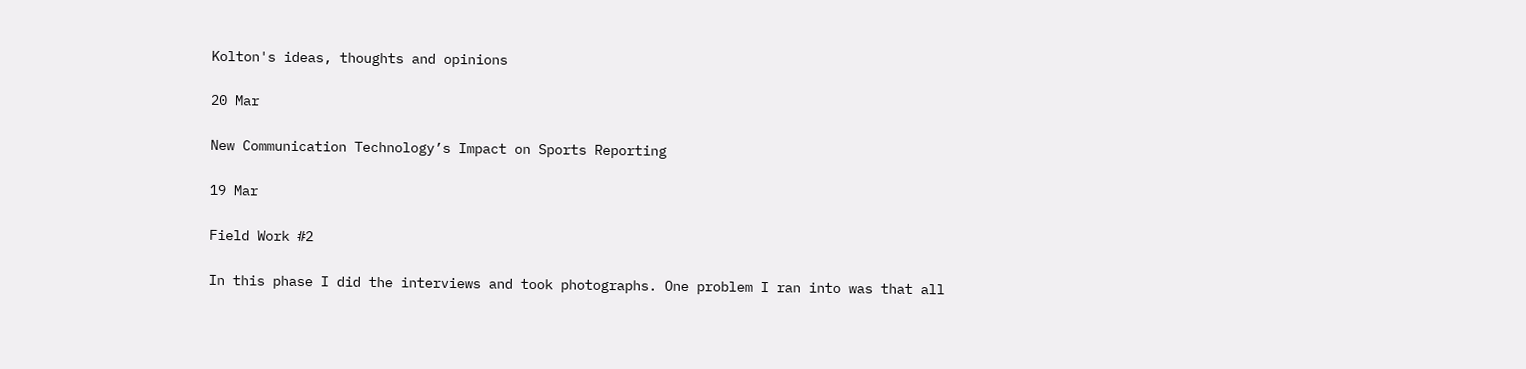Kolton's ideas, thoughts and opinions

20 Mar

New Communication Technology’s Impact on Sports Reporting

19 Mar

Field Work #2

In this phase I did the interviews and took photographs. One problem I ran into was that all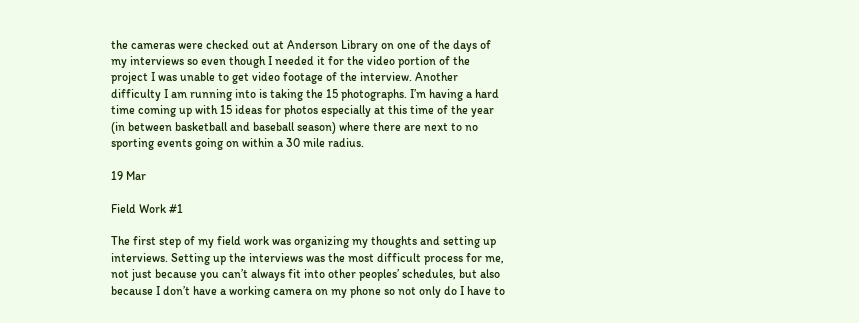the cameras were checked out at Anderson Library on one of the days of my interviews so even though I needed it for the video portion of the project I was unable to get video footage of the interview. Another difficulty I am running into is taking the 15 photographs. I’m having a hard time coming up with 15 ideas for photos especially at this time of the year (in between basketball and baseball season) where there are next to no sporting events going on within a 30 mile radius.

19 Mar

Field Work #1

The first step of my field work was organizing my thoughts and setting up interviews. Setting up the interviews was the most difficult process for me, not just because you can’t always fit into other peoples’ schedules, but also because I don’t have a working camera on my phone so not only do I have to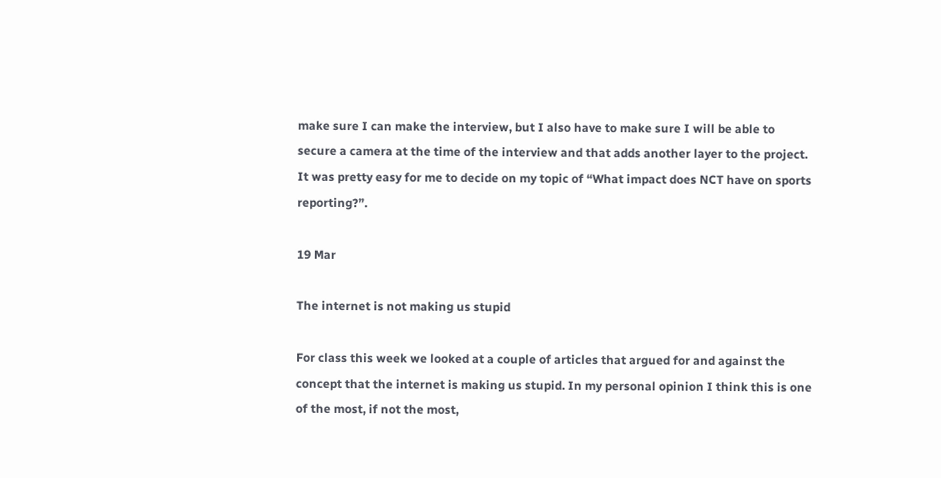make sure I can make the interview, but I also have to make sure I will be able to secure a camera at the time of the interview and that adds another layer to the project. It was pretty easy for me to decide on my topic of “What impact does NCT have on sports reporting?”.

19 Mar

The internet is not making us stupid

For class this week we looked at a couple of articles that argued for and against the concept that the internet is making us stupid. In my personal opinion I think this is one of the most, if not the most,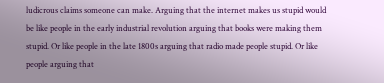ludicrous claims someone can make. Arguing that the internet makes us stupid would be like people in the early industrial revolution arguing that books were making them stupid. Or like people in the late 1800s arguing that radio made people stupid. Or like people arguing that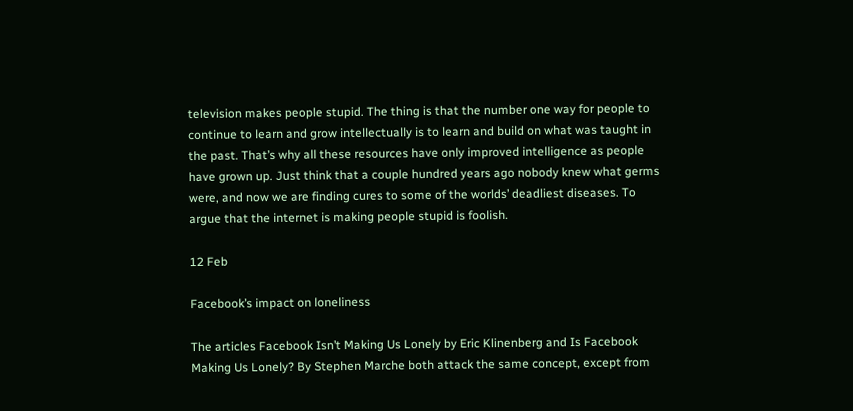television makes people stupid. The thing is that the number one way for people to continue to learn and grow intellectually is to learn and build on what was taught in the past. That’s why all these resources have only improved intelligence as people have grown up. Just think that a couple hundred years ago nobody knew what germs were, and now we are finding cures to some of the worlds’ deadliest diseases. To argue that the internet is making people stupid is foolish.

12 Feb

Facebook’s impact on loneliness

The articles Facebook Isn’t Making Us Lonely by Eric Klinenberg and Is Facebook Making Us Lonely? By Stephen Marche both attack the same concept, except from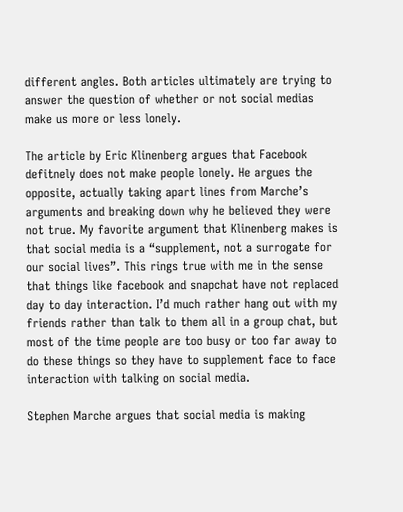different angles. Both articles ultimately are trying to answer the question of whether or not social medias make us more or less lonely.

The article by Eric Klinenberg argues that Facebook defitnely does not make people lonely. He argues the opposite, actually taking apart lines from Marche’s arguments and breaking down why he believed they were not true. My favorite argument that Klinenberg makes is that social media is a “supplement, not a surrogate for our social lives”. This rings true with me in the sense that things like facebook and snapchat have not replaced day to day interaction. I’d much rather hang out with my friends rather than talk to them all in a group chat, but most of the time people are too busy or too far away to do these things so they have to supplement face to face interaction with talking on social media.

Stephen Marche argues that social media is making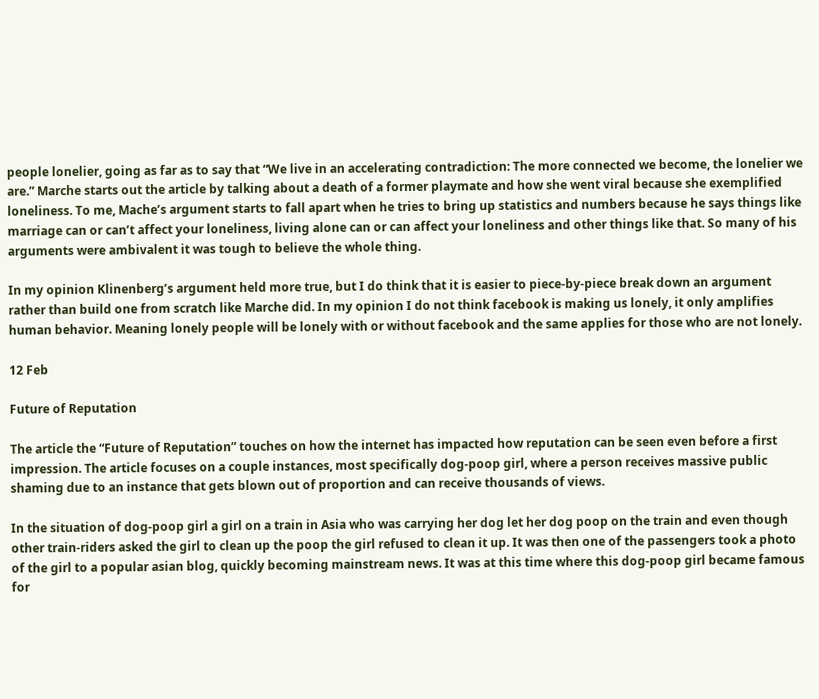people lonelier, going as far as to say that “We live in an accelerating contradiction: The more connected we become, the lonelier we are.” Marche starts out the article by talking about a death of a former playmate and how she went viral because she exemplified loneliness. To me, Mache’s argument starts to fall apart when he tries to bring up statistics and numbers because he says things like marriage can or can’t affect your loneliness, living alone can or can affect your loneliness and other things like that. So many of his arguments were ambivalent it was tough to believe the whole thing.

In my opinion Klinenberg’s argument held more true, but I do think that it is easier to piece-by-piece break down an argument rather than build one from scratch like Marche did. In my opinion I do not think facebook is making us lonely, it only amplifies human behavior. Meaning lonely people will be lonely with or without facebook and the same applies for those who are not lonely.

12 Feb

Future of Reputation

The article the “Future of Reputation” touches on how the internet has impacted how reputation can be seen even before a first impression. The article focuses on a couple instances, most specifically dog-poop girl, where a person receives massive public shaming due to an instance that gets blown out of proportion and can receive thousands of views.

In the situation of dog-poop girl a girl on a train in Asia who was carrying her dog let her dog poop on the train and even though other train-riders asked the girl to clean up the poop the girl refused to clean it up. It was then one of the passengers took a photo of the girl to a popular asian blog, quickly becoming mainstream news. It was at this time where this dog-poop girl became famous for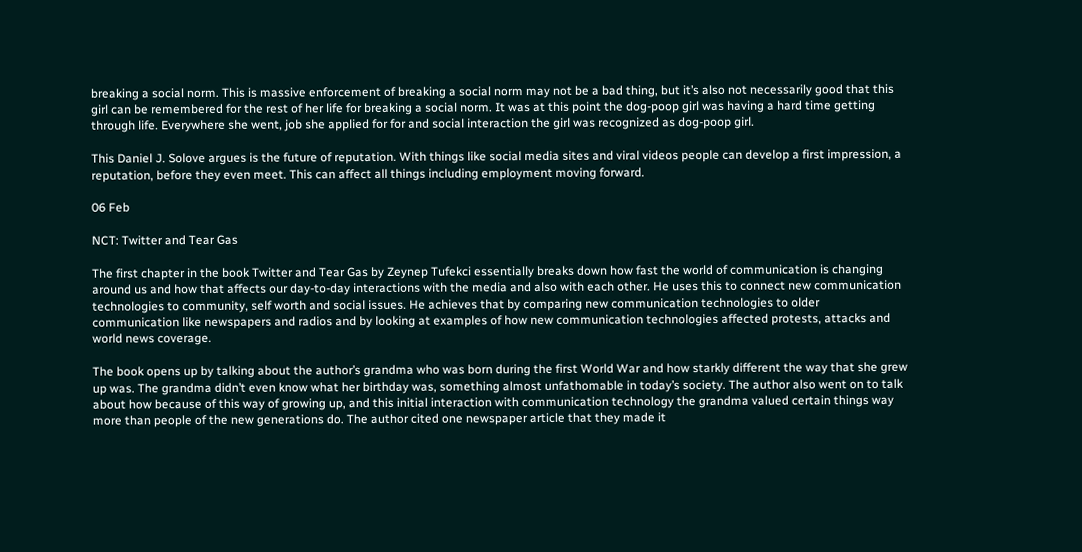breaking a social norm. This is massive enforcement of breaking a social norm may not be a bad thing, but it’s also not necessarily good that this girl can be remembered for the rest of her life for breaking a social norm. It was at this point the dog-poop girl was having a hard time getting through life. Everywhere she went, job she applied for for and social interaction the girl was recognized as dog-poop girl.

This Daniel J. Solove argues is the future of reputation. With things like social media sites and viral videos people can develop a first impression, a reputation, before they even meet. This can affect all things including employment moving forward.

06 Feb

NCT: Twitter and Tear Gas

The first chapter in the book Twitter and Tear Gas by Zeynep Tufekci essentially breaks down how fast the world of communication is changing around us and how that affects our day-to-day interactions with the media and also with each other. He uses this to connect new communication technologies to community, self worth and social issues. He achieves that by comparing new communication technologies to older communication like newspapers and radios and by looking at examples of how new communication technologies affected protests, attacks and world news coverage.

The book opens up by talking about the author’s grandma who was born during the first World War and how starkly different the way that she grew up was. The grandma didn’t even know what her birthday was, something almost unfathomable in today’s society. The author also went on to talk about how because of this way of growing up, and this initial interaction with communication technology the grandma valued certain things way more than people of the new generations do. The author cited one newspaper article that they made it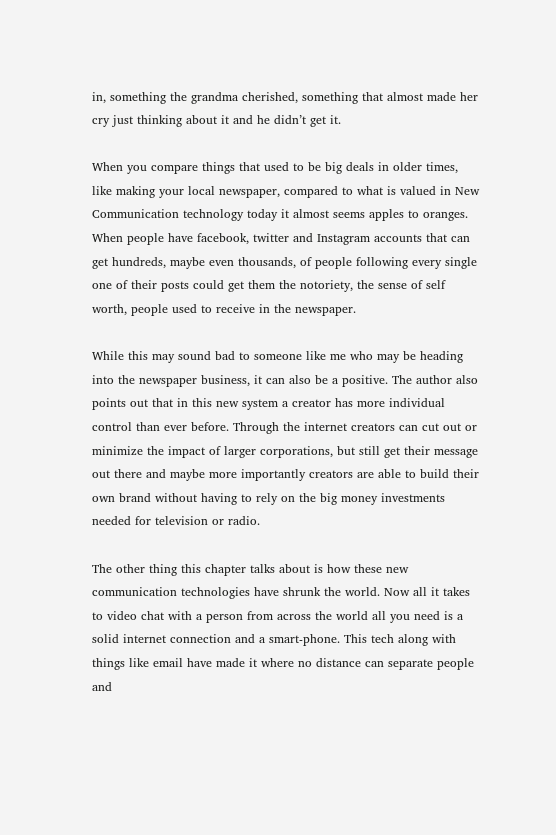in, something the grandma cherished, something that almost made her cry just thinking about it and he didn’t get it.

When you compare things that used to be big deals in older times, like making your local newspaper, compared to what is valued in New Communication technology today it almost seems apples to oranges. When people have facebook, twitter and Instagram accounts that can get hundreds, maybe even thousands, of people following every single one of their posts could get them the notoriety, the sense of self worth, people used to receive in the newspaper.

While this may sound bad to someone like me who may be heading into the newspaper business, it can also be a positive. The author also points out that in this new system a creator has more individual control than ever before. Through the internet creators can cut out or minimize the impact of larger corporations, but still get their message out there and maybe more importantly creators are able to build their own brand without having to rely on the big money investments needed for television or radio.

The other thing this chapter talks about is how these new communication technologies have shrunk the world. Now all it takes to video chat with a person from across the world all you need is a solid internet connection and a smart-phone. This tech along with things like email have made it where no distance can separate people and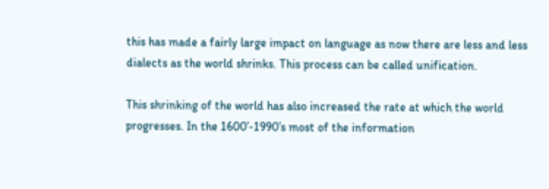this has made a fairly large impact on language as now there are less and less dialects as the world shrinks. This process can be called unification.

This shrinking of the world has also increased the rate at which the world progresses. In the 1600’-1990’s most of the information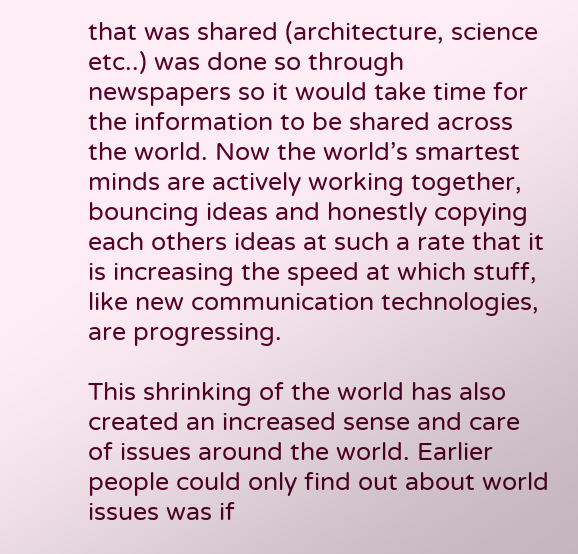that was shared (architecture, science etc..) was done so through newspapers so it would take time for the information to be shared across the world. Now the world’s smartest minds are actively working together, bouncing ideas and honestly copying each others ideas at such a rate that it is increasing the speed at which stuff, like new communication technologies, are progressing.

This shrinking of the world has also created an increased sense and care of issues around the world. Earlier people could only find out about world issues was if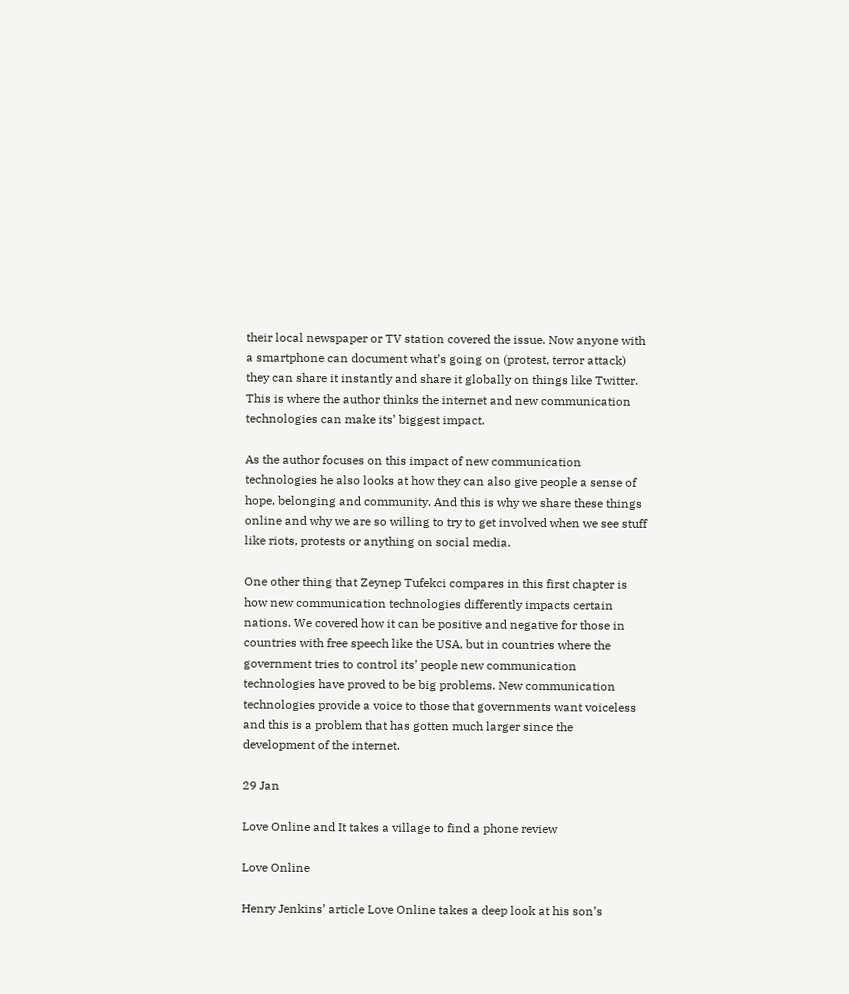their local newspaper or TV station covered the issue. Now anyone with a smartphone can document what’s going on (protest, terror attack) they can share it instantly and share it globally on things like Twitter. This is where the author thinks the internet and new communication technologies can make its’ biggest impact.

As the author focuses on this impact of new communication technologies he also looks at how they can also give people a sense of hope, belonging and community. And this is why we share these things online and why we are so willing to try to get involved when we see stuff like riots, protests or anything on social media.

One other thing that Zeynep Tufekci compares in this first chapter is how new communication technologies differently impacts certain nations. We covered how it can be positive and negative for those in countries with free speech like the USA, but in countries where the government tries to control its’ people new communication technologies have proved to be big problems. New communication technologies provide a voice to those that governments want voiceless and this is a problem that has gotten much larger since the development of the internet.

29 Jan

Love Online and It takes a village to find a phone review

Love Online

Henry Jenkins’ article Love Online takes a deep look at his son’s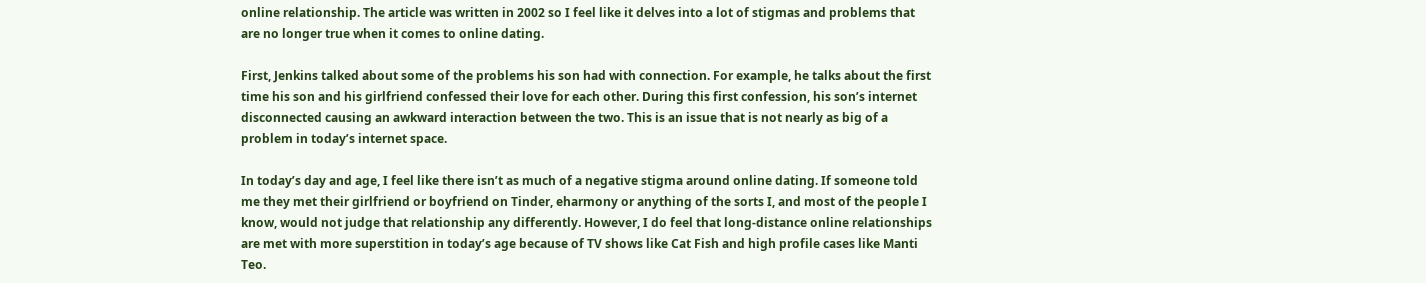online relationship. The article was written in 2002 so I feel like it delves into a lot of stigmas and problems that are no longer true when it comes to online dating.

First, Jenkins talked about some of the problems his son had with connection. For example, he talks about the first time his son and his girlfriend confessed their love for each other. During this first confession, his son’s internet disconnected causing an awkward interaction between the two. This is an issue that is not nearly as big of a problem in today’s internet space.

In today’s day and age, I feel like there isn’t as much of a negative stigma around online dating. If someone told me they met their girlfriend or boyfriend on Tinder, eharmony or anything of the sorts I, and most of the people I know, would not judge that relationship any differently. However, I do feel that long-distance online relationships are met with more superstition in today’s age because of TV shows like Cat Fish and high profile cases like Manti Teo.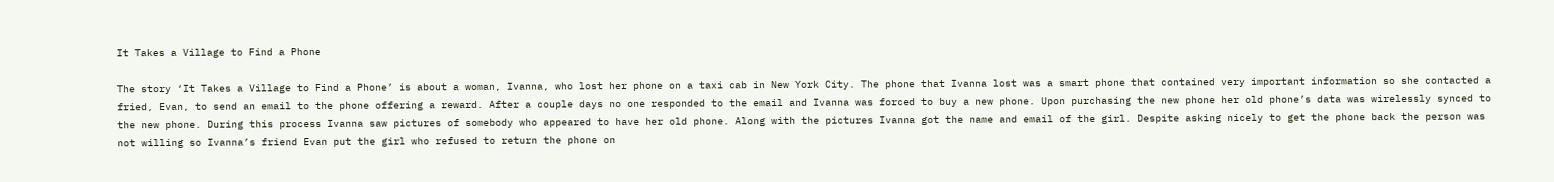It Takes a Village to Find a Phone

The story ‘It Takes a Village to Find a Phone’ is about a woman, Ivanna, who lost her phone on a taxi cab in New York City. The phone that Ivanna lost was a smart phone that contained very important information so she contacted a fried, Evan, to send an email to the phone offering a reward. After a couple days no one responded to the email and Ivanna was forced to buy a new phone. Upon purchasing the new phone her old phone’s data was wirelessly synced to the new phone. During this process Ivanna saw pictures of somebody who appeared to have her old phone. Along with the pictures Ivanna got the name and email of the girl. Despite asking nicely to get the phone back the person was not willing so Ivanna’s friend Evan put the girl who refused to return the phone on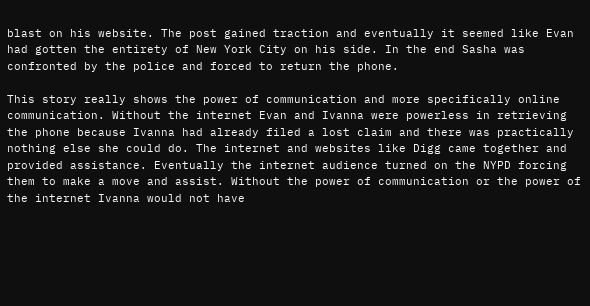blast on his website. The post gained traction and eventually it seemed like Evan had gotten the entirety of New York City on his side. In the end Sasha was confronted by the police and forced to return the phone.

This story really shows the power of communication and more specifically online communication. Without the internet Evan and Ivanna were powerless in retrieving the phone because Ivanna had already filed a lost claim and there was practically nothing else she could do. The internet and websites like Digg came together and provided assistance. Eventually the internet audience turned on the NYPD forcing them to make a move and assist. Without the power of communication or the power of the internet Ivanna would not have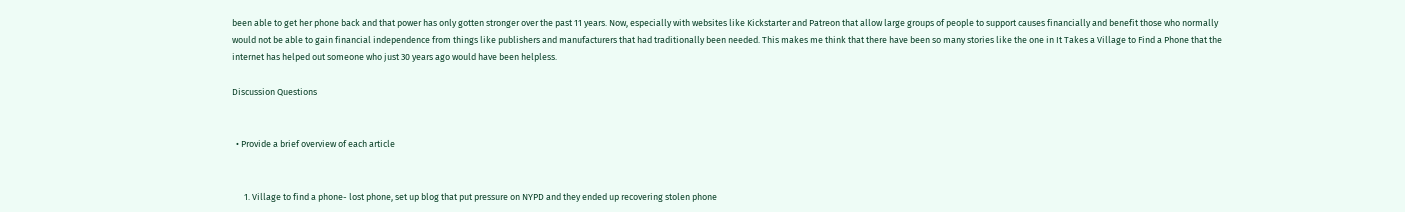been able to get her phone back and that power has only gotten stronger over the past 11 years. Now, especially with websites like Kickstarter and Patreon that allow large groups of people to support causes financially and benefit those who normally would not be able to gain financial independence from things like publishers and manufacturers that had traditionally been needed. This makes me think that there have been so many stories like the one in It Takes a Village to Find a Phone that the internet has helped out someone who just 30 years ago would have been helpless.

Discussion Questions


  • Provide a brief overview of each article


      1. Village to find a phone- lost phone, set up blog that put pressure on NYPD and they ended up recovering stolen phone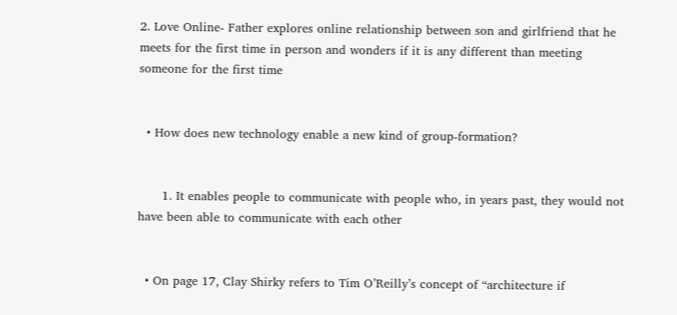2. Love Online- Father explores online relationship between son and girlfriend that he meets for the first time in person and wonders if it is any different than meeting someone for the first time


  • How does new technology enable a new kind of group-formation?


      1. It enables people to communicate with people who, in years past, they would not have been able to communicate with each other


  • On page 17, Clay Shirky refers to Tim O’Reilly’s concept of “architecture if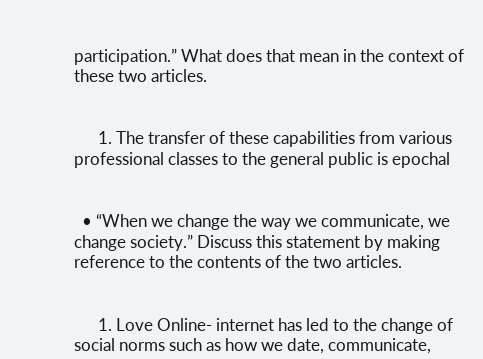participation.” What does that mean in the context of these two articles.


      1. The transfer of these capabilities from various professional classes to the general public is epochal


  • “When we change the way we communicate, we change society.” Discuss this statement by making reference to the contents of the two articles.


      1. Love Online- internet has led to the change of social norms such as how we date, communicate,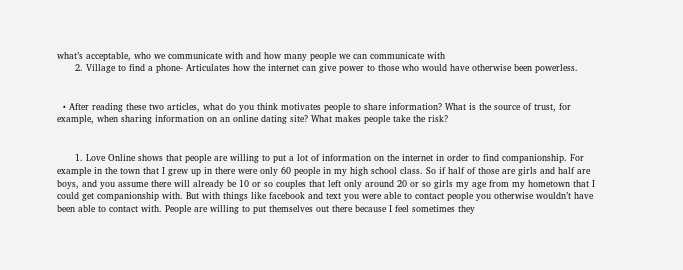what’s acceptable, who we communicate with and how many people we can communicate with
      2. Village to find a phone- Articulates how the internet can give power to those who would have otherwise been powerless.


  • After reading these two articles, what do you think motivates people to share information? What is the source of trust, for example, when sharing information on an online dating site? What makes people take the risk?


      1. Love Online shows that people are willing to put a lot of information on the internet in order to find companionship. For example in the town that I grew up in there were only 60 people in my high school class. So if half of those are girls and half are boys, and you assume there will already be 10 or so couples that left only around 20 or so girls my age from my hometown that I could get companionship with. But with things like facebook and text you were able to contact people you otherwise wouldn’t have been able to contact with. People are willing to put themselves out there because I feel sometimes they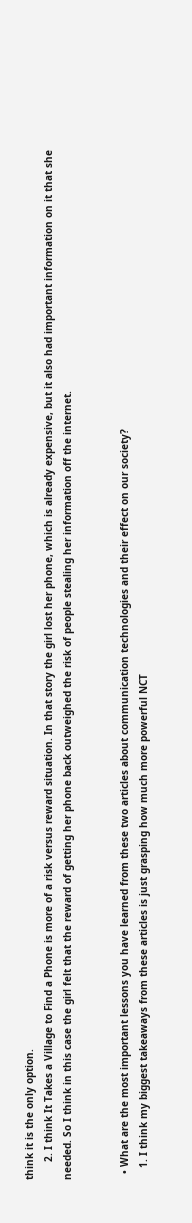think it is the only option.
      2. I think It Takes a Village to Find a Phone is more of a risk versus reward situation. In that story the girl lost her phone, which is already expensive, but it also had important information on it that she needed. So I think in this case the girl felt that the reward of getting her phone back outweighed the risk of people stealing her information off the internet.


  • What are the most important lessons you have learned from these two articles about communication technologies and their effect on our society?
    1. I think my biggest takeaways from these articles is just grasping how much more powerful NCT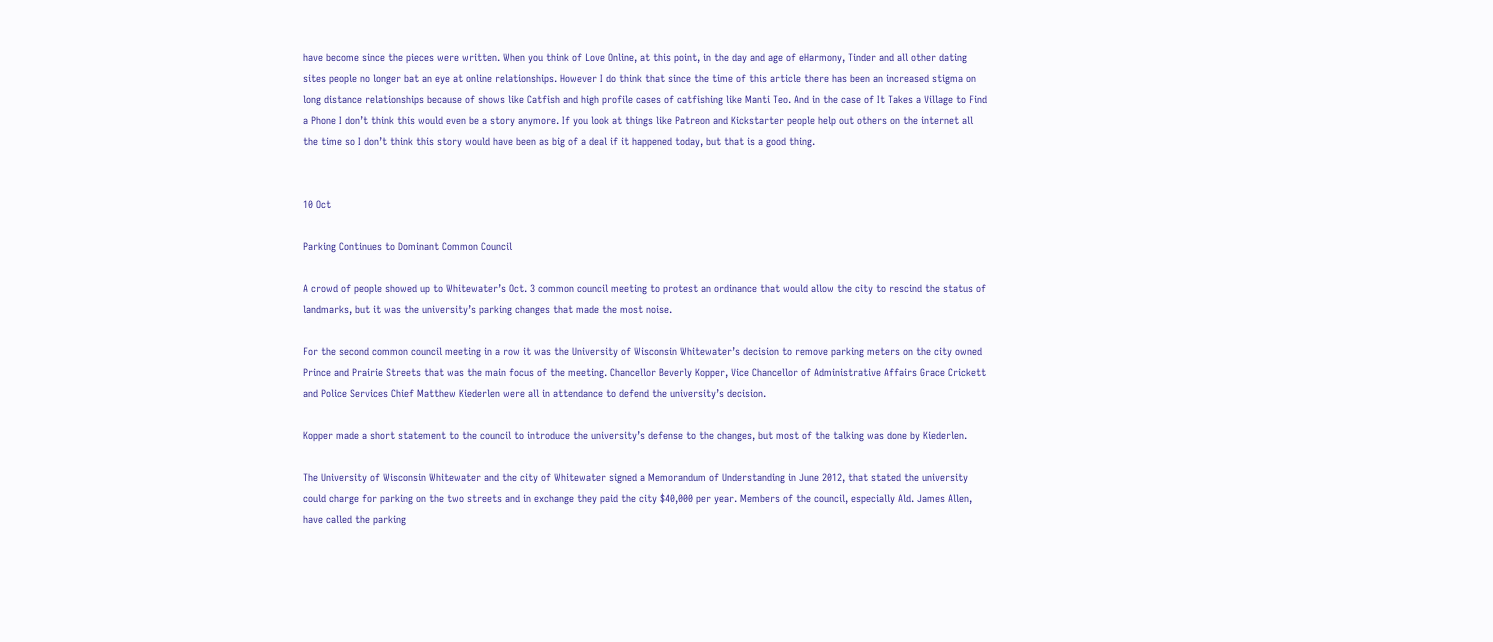have become since the pieces were written. When you think of Love Online, at this point, in the day and age of eHarmony, Tinder and all other dating sites people no longer bat an eye at online relationships. However I do think that since the time of this article there has been an increased stigma on long distance relationships because of shows like Catfish and high profile cases of catfishing like Manti Teo. And in the case of It Takes a Village to Find a Phone I don’t think this would even be a story anymore. If you look at things like Patreon and Kickstarter people help out others on the internet all the time so I don’t think this story would have been as big of a deal if it happened today, but that is a good thing.


10 Oct

Parking Continues to Dominant Common Council

A crowd of people showed up to Whitewater’s Oct. 3 common council meeting to protest an ordinance that would allow the city to rescind the status of landmarks, but it was the university’s parking changes that made the most noise.

For the second common council meeting in a row it was the University of Wisconsin Whitewater’s decision to remove parking meters on the city owned Prince and Prairie Streets that was the main focus of the meeting. Chancellor Beverly Kopper, Vice Chancellor of Administrative Affairs Grace Crickett and Police Services Chief Matthew Kiederlen were all in attendance to defend the university’s decision.

Kopper made a short statement to the council to introduce the university’s defense to the changes, but most of the talking was done by Kiederlen.

The University of Wisconsin Whitewater and the city of Whitewater signed a Memorandum of Understanding in June 2012, that stated the university could charge for parking on the two streets and in exchange they paid the city $40,000 per year. Members of the council, especially Ald. James Allen, have called the parking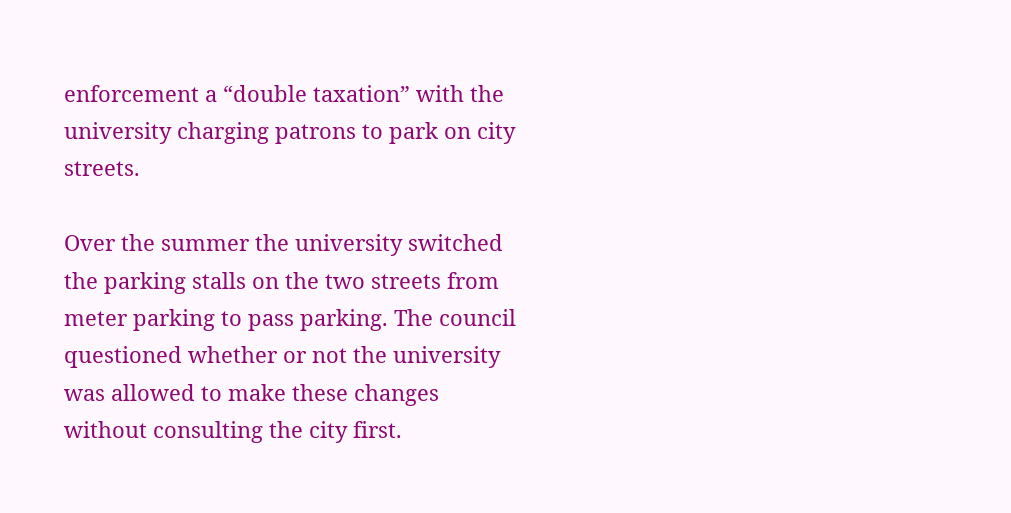enforcement a “double taxation” with the university charging patrons to park on city streets.

Over the summer the university switched the parking stalls on the two streets from meter parking to pass parking. The council questioned whether or not the university was allowed to make these changes without consulting the city first.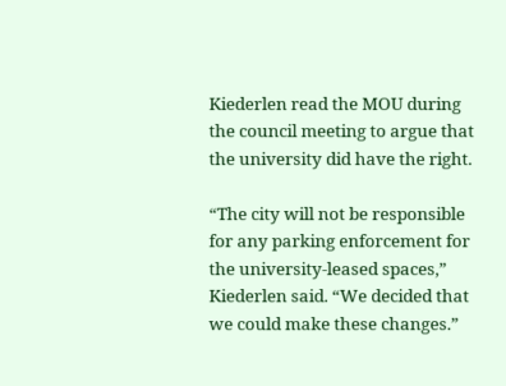Kiederlen read the MOU during the council meeting to argue that the university did have the right.

“The city will not be responsible for any parking enforcement for the university-leased spaces,” Kiederlen said. “We decided that we could make these changes.”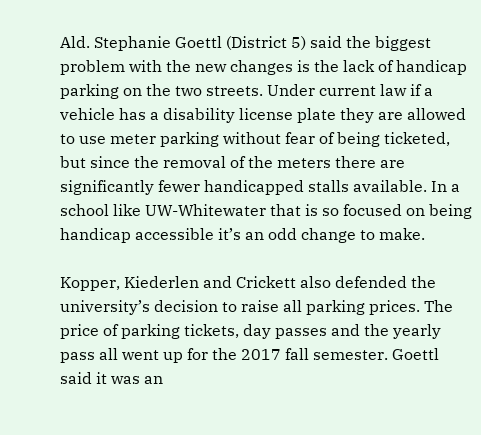Ald. Stephanie Goettl (District 5) said the biggest problem with the new changes is the lack of handicap parking on the two streets. Under current law if a vehicle has a disability license plate they are allowed to use meter parking without fear of being ticketed, but since the removal of the meters there are significantly fewer handicapped stalls available. In a school like UW-Whitewater that is so focused on being handicap accessible it’s an odd change to make.

Kopper, Kiederlen and Crickett also defended the university’s decision to raise all parking prices. The price of parking tickets, day passes and the yearly pass all went up for the 2017 fall semester. Goettl said it was an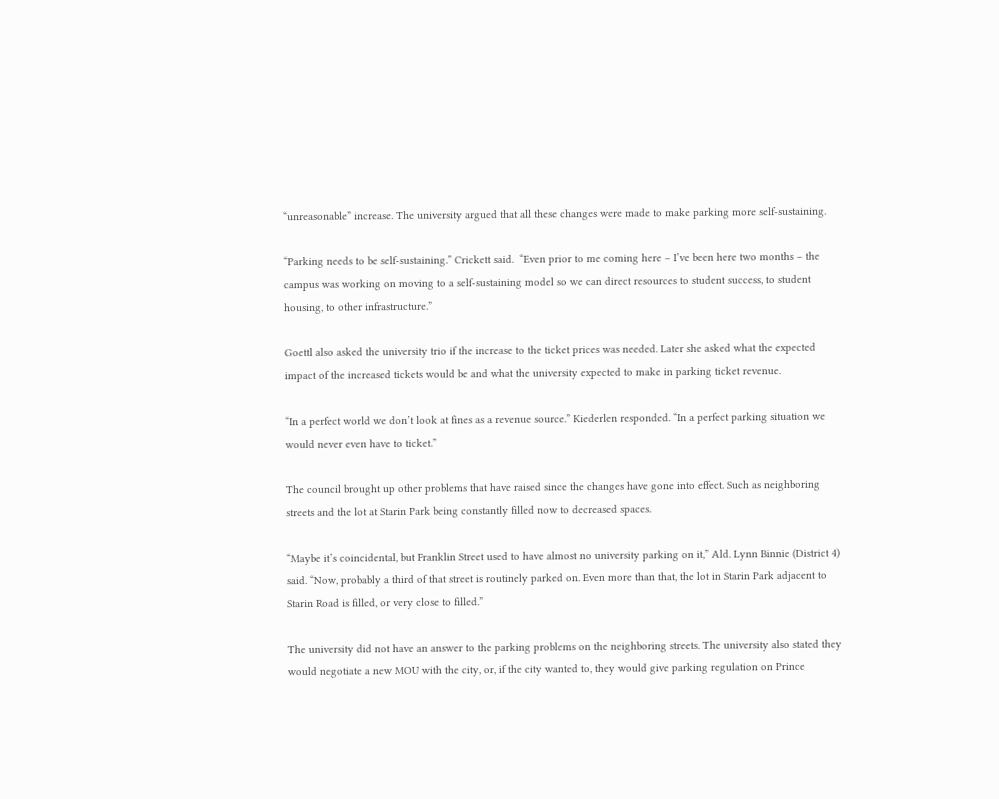“unreasonable” increase. The university argued that all these changes were made to make parking more self-sustaining.

“Parking needs to be self-sustaining.” Crickett said.  “Even prior to me coming here – I’ve been here two months – the campus was working on moving to a self-sustaining model so we can direct resources to student success, to student housing, to other infrastructure.”

Goettl also asked the university trio if the increase to the ticket prices was needed. Later she asked what the expected impact of the increased tickets would be and what the university expected to make in parking ticket revenue.

“In a perfect world we don’t look at fines as a revenue source.” Kiederlen responded. “In a perfect parking situation we would never even have to ticket.”

The council brought up other problems that have raised since the changes have gone into effect. Such as neighboring streets and the lot at Starin Park being constantly filled now to decreased spaces.

“Maybe it’s coincidental, but Franklin Street used to have almost no university parking on it,” Ald. Lynn Binnie (District 4) said. “Now, probably a third of that street is routinely parked on. Even more than that, the lot in Starin Park adjacent to Starin Road is filled, or very close to filled.”

The university did not have an answer to the parking problems on the neighboring streets. The university also stated they would negotiate a new MOU with the city, or, if the city wanted to, they would give parking regulation on Prince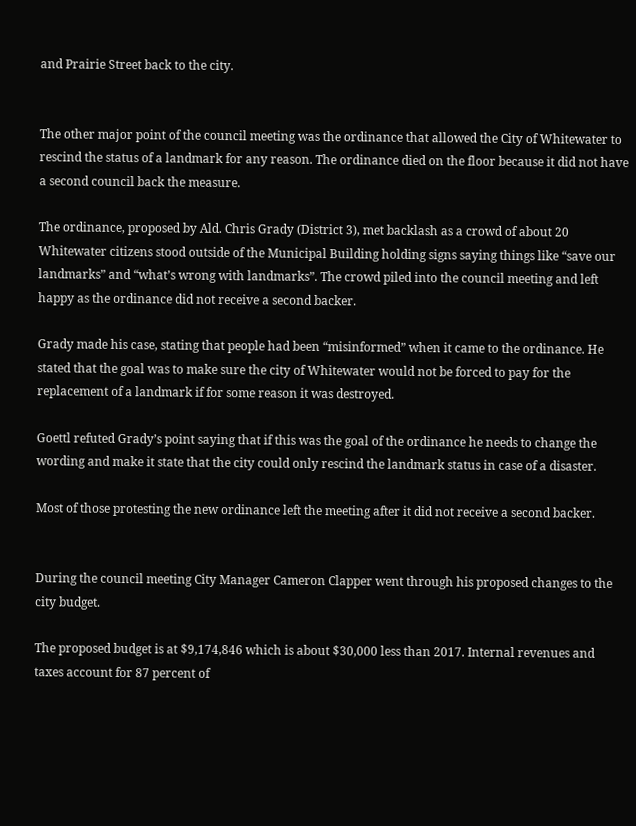and Prairie Street back to the city.


The other major point of the council meeting was the ordinance that allowed the City of Whitewater to rescind the status of a landmark for any reason. The ordinance died on the floor because it did not have a second council back the measure.

The ordinance, proposed by Ald. Chris Grady (District 3), met backlash as a crowd of about 20 Whitewater citizens stood outside of the Municipal Building holding signs saying things like “save our landmarks” and “what’s wrong with landmarks”. The crowd piled into the council meeting and left happy as the ordinance did not receive a second backer.

Grady made his case, stating that people had been “misinformed” when it came to the ordinance. He stated that the goal was to make sure the city of Whitewater would not be forced to pay for the replacement of a landmark if for some reason it was destroyed.

Goettl refuted Grady’s point saying that if this was the goal of the ordinance he needs to change the wording and make it state that the city could only rescind the landmark status in case of a disaster.

Most of those protesting the new ordinance left the meeting after it did not receive a second backer.


During the council meeting City Manager Cameron Clapper went through his proposed changes to the city budget.

The proposed budget is at $9,174,846 which is about $30,000 less than 2017. Internal revenues and taxes account for 87 percent of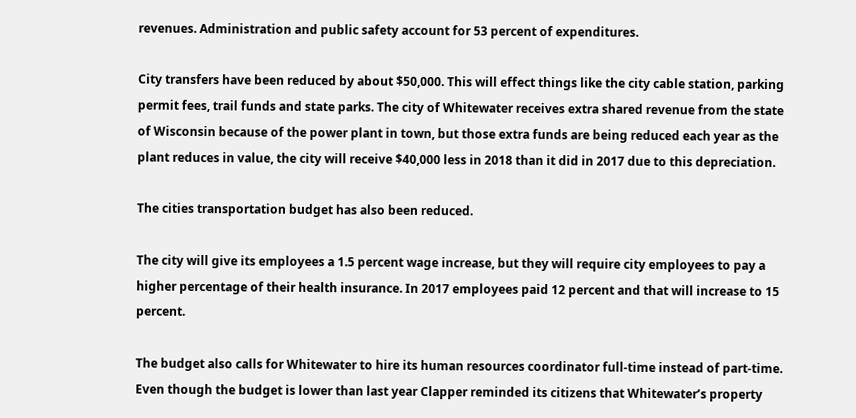revenues. Administration and public safety account for 53 percent of expenditures.

City transfers have been reduced by about $50,000. This will effect things like the city cable station, parking permit fees, trail funds and state parks. The city of Whitewater receives extra shared revenue from the state of Wisconsin because of the power plant in town, but those extra funds are being reduced each year as the plant reduces in value, the city will receive $40,000 less in 2018 than it did in 2017 due to this depreciation.

The cities transportation budget has also been reduced.

The city will give its employees a 1.5 percent wage increase, but they will require city employees to pay a higher percentage of their health insurance. In 2017 employees paid 12 percent and that will increase to 15 percent.

The budget also calls for Whitewater to hire its human resources coordinator full-time instead of part-time. Even though the budget is lower than last year Clapper reminded its citizens that Whitewater’s property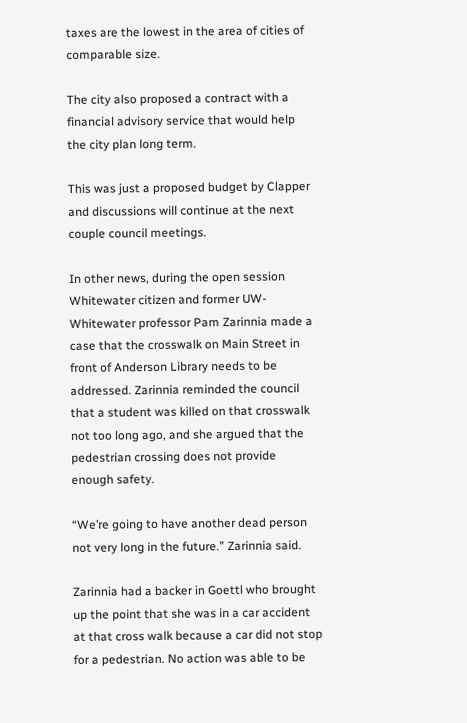taxes are the lowest in the area of cities of comparable size.

The city also proposed a contract with a financial advisory service that would help the city plan long term.

This was just a proposed budget by Clapper and discussions will continue at the next couple council meetings.

In other news, during the open session Whitewater citizen and former UW-Whitewater professor Pam Zarinnia made a case that the crosswalk on Main Street in front of Anderson Library needs to be addressed. Zarinnia reminded the council that a student was killed on that crosswalk not too long ago, and she argued that the pedestrian crossing does not provide enough safety.

“We’re going to have another dead person not very long in the future.” Zarinnia said.

Zarinnia had a backer in Goettl who brought up the point that she was in a car accident at that cross walk because a car did not stop for a pedestrian. No action was able to be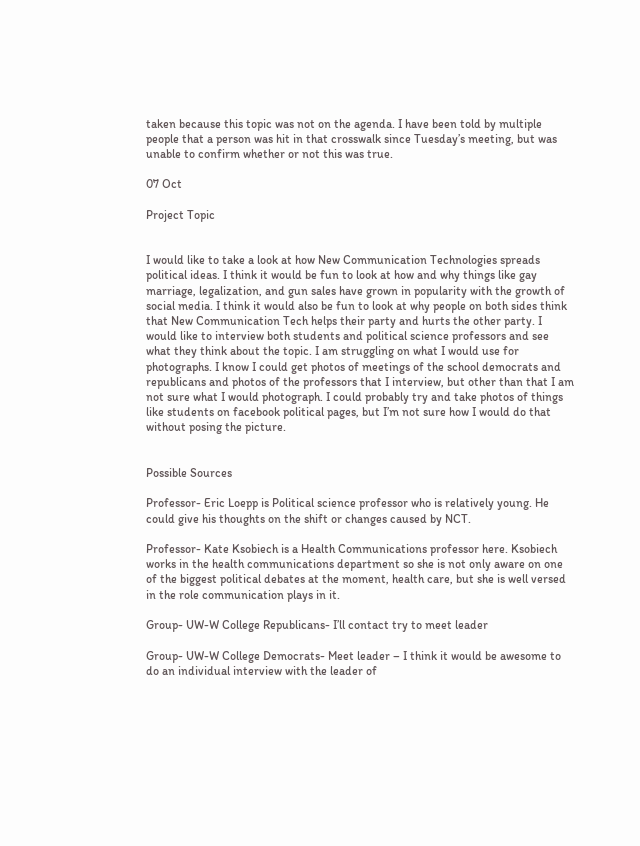taken because this topic was not on the agenda. I have been told by multiple people that a person was hit in that crosswalk since Tuesday’s meeting, but was unable to confirm whether or not this was true.

07 Oct

Project Topic


I would like to take a look at how New Communication Technologies spreads political ideas. I think it would be fun to look at how and why things like gay marriage, legalization, and gun sales have grown in popularity with the growth of social media. I think it would also be fun to look at why people on both sides think that New Communication Tech helps their party and hurts the other party. I would like to interview both students and political science professors and see what they think about the topic. I am struggling on what I would use for photographs. I know I could get photos of meetings of the school democrats and republicans and photos of the professors that I interview, but other than that I am not sure what I would photograph. I could probably try and take photos of things like students on facebook political pages, but I’m not sure how I would do that without posing the picture.


Possible Sources

Professor- Eric Loepp is Political science professor who is relatively young. He could give his thoughts on the shift or changes caused by NCT.

Professor- Kate Ksobiech is a Health Communications professor here. Ksobiech works in the health communications department so she is not only aware on one of the biggest political debates at the moment, health care, but she is well versed in the role communication plays in it.

Group- UW-W College Republicans- I’ll contact try to meet leader

Group- UW-W College Democrats- Meet leader – I think it would be awesome to do an individual interview with the leader of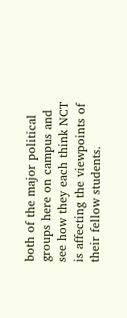both of the major political groups here on campus and see how they each think NCT is affecting the viewpoints of their fellow students.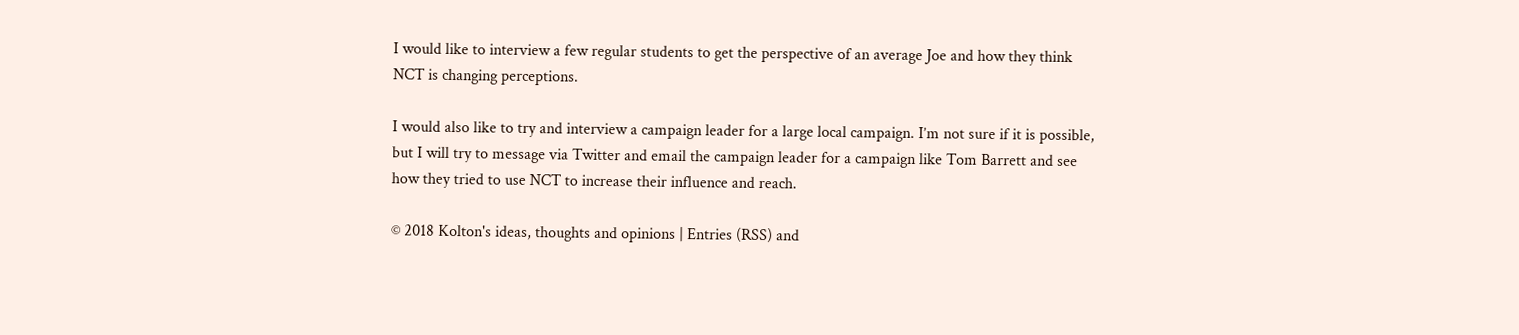I would like to interview a few regular students to get the perspective of an average Joe and how they think NCT is changing perceptions.

I would also like to try and interview a campaign leader for a large local campaign. I’m not sure if it is possible, but I will try to message via Twitter and email the campaign leader for a campaign like Tom Barrett and see how they tried to use NCT to increase their influence and reach.

© 2018 Kolton's ideas, thoughts and opinions | Entries (RSS) and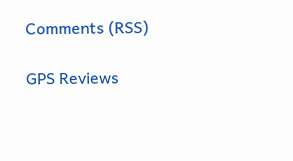Comments (RSS)

GPS Reviews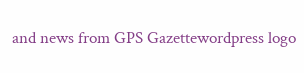and news from GPS Gazettewordpress logo